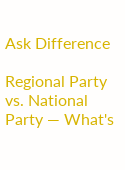Ask Difference

Regional Party vs. National Party — What's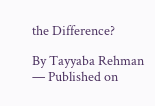the Difference?

By Tayyaba Rehman — Published on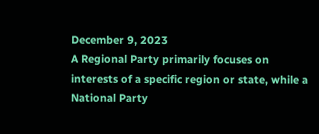December 9, 2023
A Regional Party primarily focuses on interests of a specific region or state, while a National Party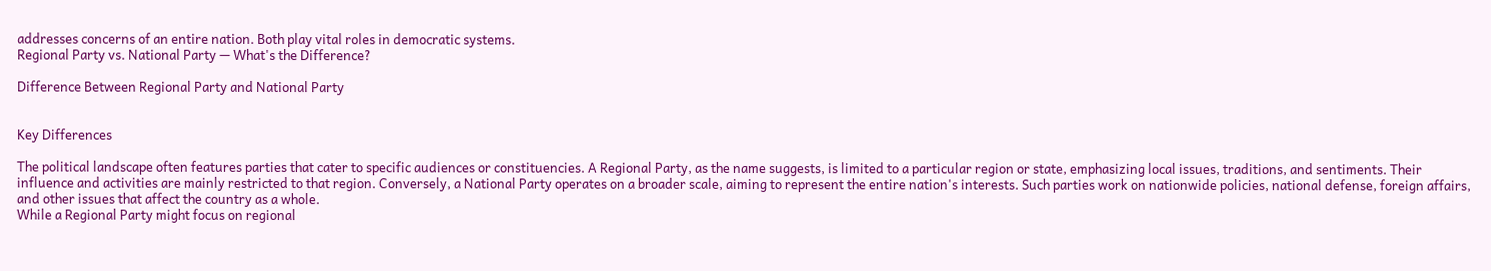addresses concerns of an entire nation. Both play vital roles in democratic systems.
Regional Party vs. National Party — What's the Difference?

Difference Between Regional Party and National Party


Key Differences

The political landscape often features parties that cater to specific audiences or constituencies. A Regional Party, as the name suggests, is limited to a particular region or state, emphasizing local issues, traditions, and sentiments. Their influence and activities are mainly restricted to that region. Conversely, a National Party operates on a broader scale, aiming to represent the entire nation's interests. Such parties work on nationwide policies, national defense, foreign affairs, and other issues that affect the country as a whole.
While a Regional Party might focus on regional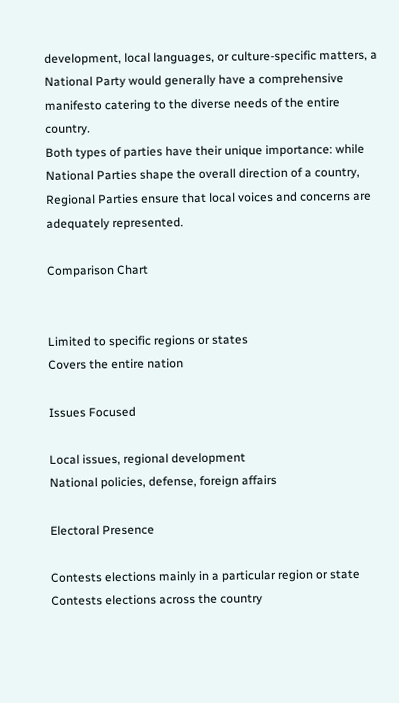development, local languages, or culture-specific matters, a National Party would generally have a comprehensive manifesto catering to the diverse needs of the entire country.
Both types of parties have their unique importance: while National Parties shape the overall direction of a country, Regional Parties ensure that local voices and concerns are adequately represented.

Comparison Chart


Limited to specific regions or states
Covers the entire nation

Issues Focused

Local issues, regional development
National policies, defense, foreign affairs

Electoral Presence

Contests elections mainly in a particular region or state
Contests elections across the country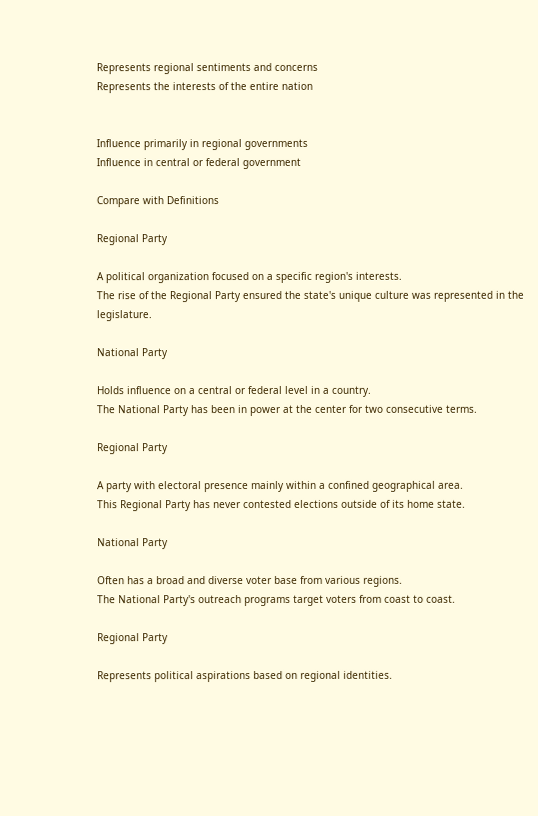Represents regional sentiments and concerns
Represents the interests of the entire nation


Influence primarily in regional governments
Influence in central or federal government

Compare with Definitions

Regional Party

A political organization focused on a specific region's interests.
The rise of the Regional Party ensured the state's unique culture was represented in the legislature.

National Party

Holds influence on a central or federal level in a country.
The National Party has been in power at the center for two consecutive terms.

Regional Party

A party with electoral presence mainly within a confined geographical area.
This Regional Party has never contested elections outside of its home state.

National Party

Often has a broad and diverse voter base from various regions.
The National Party's outreach programs target voters from coast to coast.

Regional Party

Represents political aspirations based on regional identities.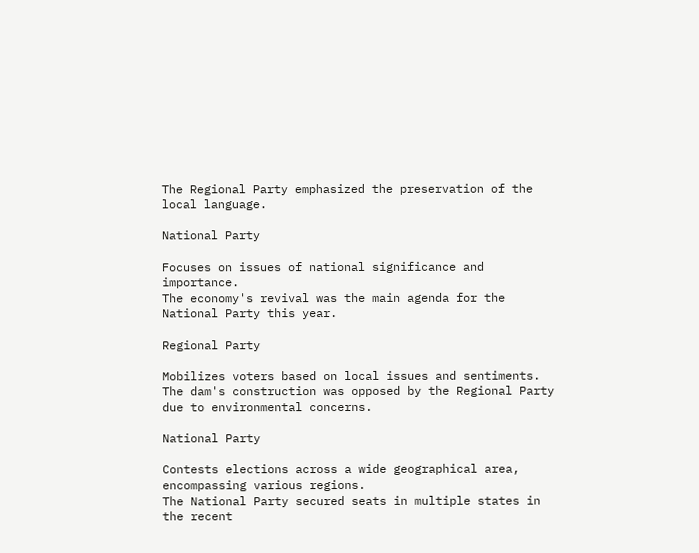The Regional Party emphasized the preservation of the local language.

National Party

Focuses on issues of national significance and importance.
The economy's revival was the main agenda for the National Party this year.

Regional Party

Mobilizes voters based on local issues and sentiments.
The dam's construction was opposed by the Regional Party due to environmental concerns.

National Party

Contests elections across a wide geographical area, encompassing various regions.
The National Party secured seats in multiple states in the recent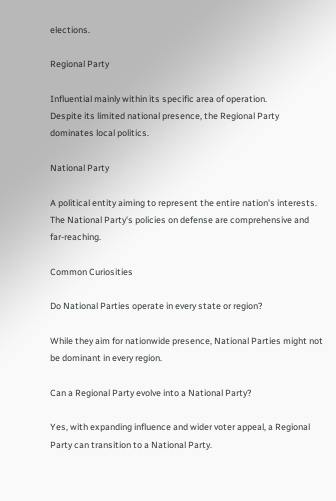elections.

Regional Party

Influential mainly within its specific area of operation.
Despite its limited national presence, the Regional Party dominates local politics.

National Party

A political entity aiming to represent the entire nation's interests.
The National Party's policies on defense are comprehensive and far-reaching.

Common Curiosities

Do National Parties operate in every state or region?

While they aim for nationwide presence, National Parties might not be dominant in every region.

Can a Regional Party evolve into a National Party?

Yes, with expanding influence and wider voter appeal, a Regional Party can transition to a National Party.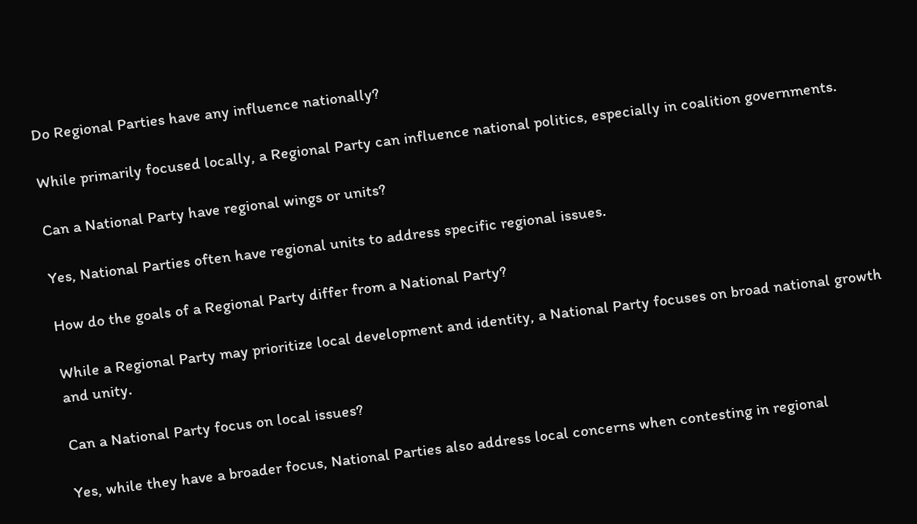Do Regional Parties have any influence nationally?

While primarily focused locally, a Regional Party can influence national politics, especially in coalition governments.

Can a National Party have regional wings or units?

Yes, National Parties often have regional units to address specific regional issues.

How do the goals of a Regional Party differ from a National Party?

While a Regional Party may prioritize local development and identity, a National Party focuses on broad national growth and unity.

Can a National Party focus on local issues?

Yes, while they have a broader focus, National Parties also address local concerns when contesting in regional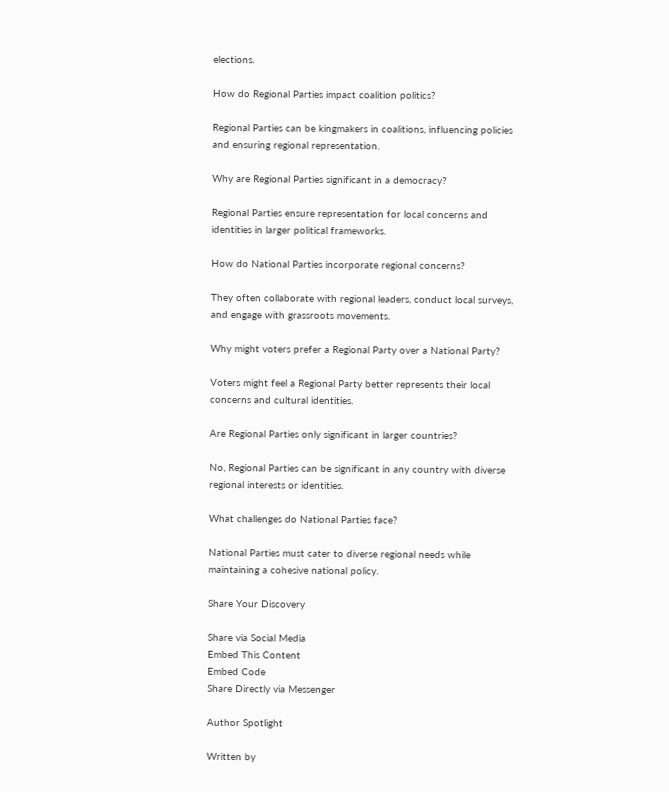elections.

How do Regional Parties impact coalition politics?

Regional Parties can be kingmakers in coalitions, influencing policies and ensuring regional representation.

Why are Regional Parties significant in a democracy?

Regional Parties ensure representation for local concerns and identities in larger political frameworks.

How do National Parties incorporate regional concerns?

They often collaborate with regional leaders, conduct local surveys, and engage with grassroots movements.

Why might voters prefer a Regional Party over a National Party?

Voters might feel a Regional Party better represents their local concerns and cultural identities.

Are Regional Parties only significant in larger countries?

No, Regional Parties can be significant in any country with diverse regional interests or identities.

What challenges do National Parties face?

National Parties must cater to diverse regional needs while maintaining a cohesive national policy.

Share Your Discovery

Share via Social Media
Embed This Content
Embed Code
Share Directly via Messenger

Author Spotlight

Written by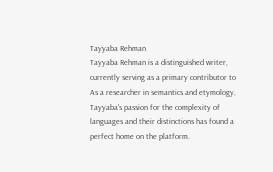Tayyaba Rehman
Tayyaba Rehman is a distinguished writer, currently serving as a primary contributor to As a researcher in semantics and etymology, Tayyaba's passion for the complexity of languages and their distinctions has found a perfect home on the platform.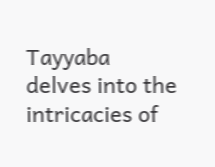Tayyaba delves into the intricacies of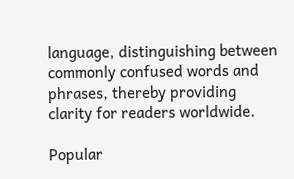language, distinguishing between commonly confused words and phrases, thereby providing clarity for readers worldwide.

Popular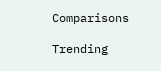Comparisons

Trending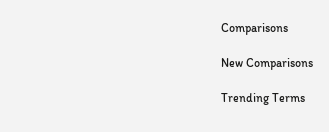Comparisons

New Comparisons

Trending Terms